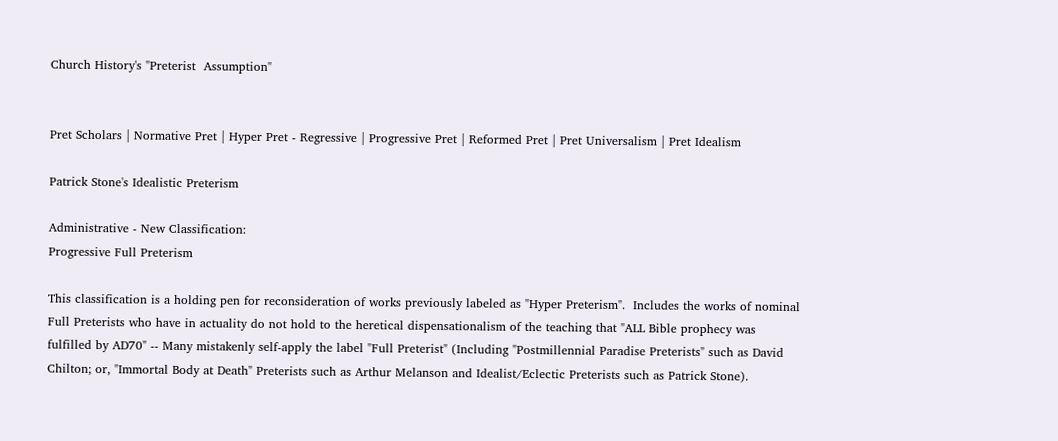Church History's "Preterist  Assumption"


Pret Scholars | Normative Pret | Hyper Pret - Regressive | Progressive Pret | Reformed Pret | Pret Universalism | Pret Idealism

Patrick Stone's Idealistic Preterism

Administrative - New Classification:
Progressive Full Preterism

This classification is a holding pen for reconsideration of works previously labeled as "Hyper Preterism".  Includes the works of nominal Full Preterists who have in actuality do not hold to the heretical dispensationalism of the teaching that "ALL Bible prophecy was fulfilled by AD70" -- Many mistakenly self-apply the label "Full Preterist" (Including "Postmillennial Paradise Preterists" such as David Chilton; or, "Immortal Body at Death" Preterists such as Arthur Melanson and Idealist/Eclectic Preterists such as Patrick Stone).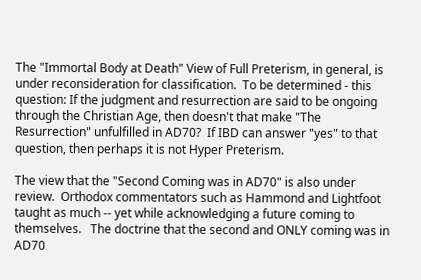The "Immortal Body at Death" View of Full Preterism, in general, is under reconsideration for classification.  To be determined - this question: If the judgment and resurrection are said to be ongoing through the Christian Age, then doesn't that make "The Resurrection" unfulfilled in AD70?  If IBD can answer "yes" to that question, then perhaps it is not Hyper Preterism.

The view that the "Second Coming was in AD70" is also under review.  Orthodox commentators such as Hammond and Lightfoot taught as much -- yet while acknowledging a future coming to themselves.   The doctrine that the second and ONLY coming was in AD70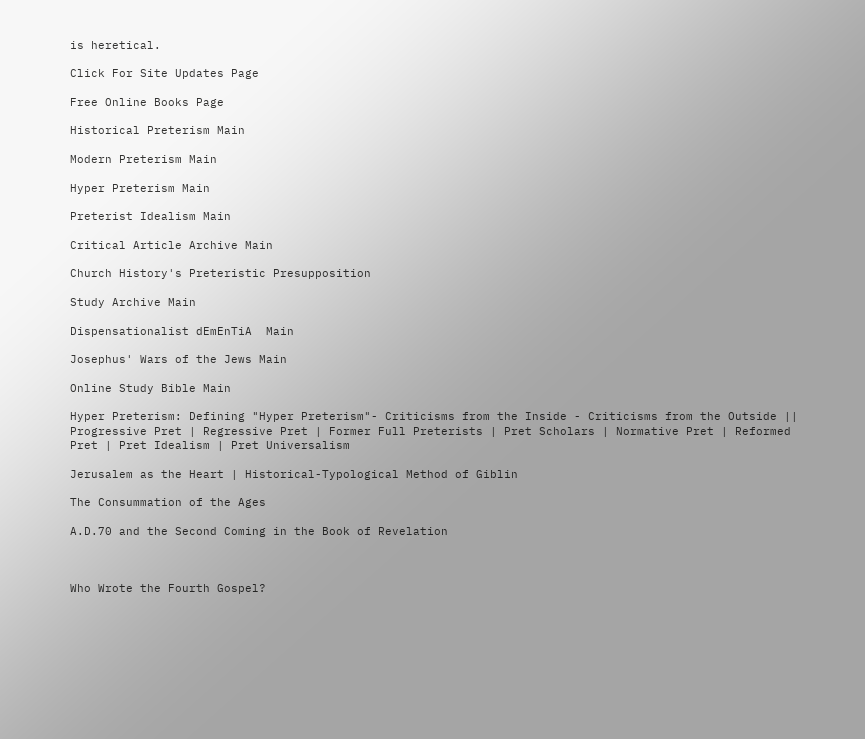is heretical.

Click For Site Updates Page

Free Online Books Page

Historical Preterism Main

Modern Preterism Main

Hyper Preterism Main

Preterist Idealism Main

Critical Article Archive Main

Church History's Preteristic Presupposition

Study Archive Main

Dispensationalist dEmEnTiA  Main

Josephus' Wars of the Jews Main

Online Study Bible Main

Hyper Preterism: Defining "Hyper Preterism"- Criticisms from the Inside - Criticisms from the Outside || Progressive Pret | Regressive Pret | Former Full Preterists | Pret Scholars | Normative Pret | Reformed Pret | Pret Idealism | Pret Universalism

Jerusalem as the Heart | Historical-Typological Method of Giblin

The Consummation of the Ages

A.D.70 and the Second Coming in the Book of Revelation



Who Wrote the Fourth Gospel?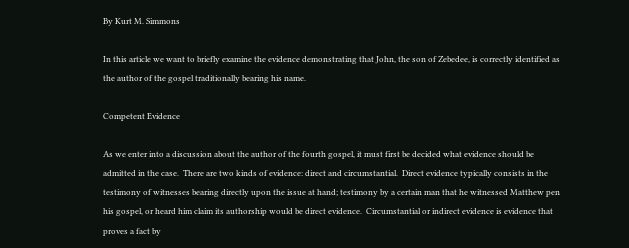By Kurt M. Simmons

In this article we want to briefly examine the evidence demonstrating that John, the son of Zebedee, is correctly identified as the author of the gospel traditionally bearing his name.

Competent Evidence

As we enter into a discussion about the author of the fourth gospel, it must first be decided what evidence should be admitted in the case.  There are two kinds of evidence: direct and circumstantial.  Direct evidence typically consists in the testimony of witnesses bearing directly upon the issue at hand; testimony by a certain man that he witnessed Matthew pen his gospel, or heard him claim its authorship would be direct evidence.  Circumstantial or indirect evidence is evidence that proves a fact by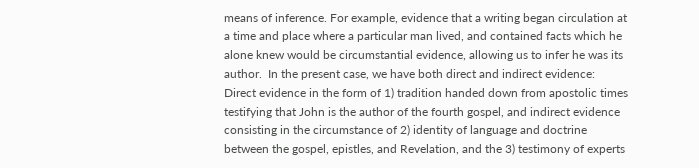means of inference. For example, evidence that a writing began circulation at a time and place where a particular man lived, and contained facts which he alone knew would be circumstantial evidence, allowing us to infer he was its author.  In the present case, we have both direct and indirect evidence: Direct evidence in the form of 1) tradition handed down from apostolic times testifying that John is the author of the fourth gospel, and indirect evidence consisting in the circumstance of 2) identity of language and doctrine between the gospel, epistles, and Revelation, and the 3) testimony of experts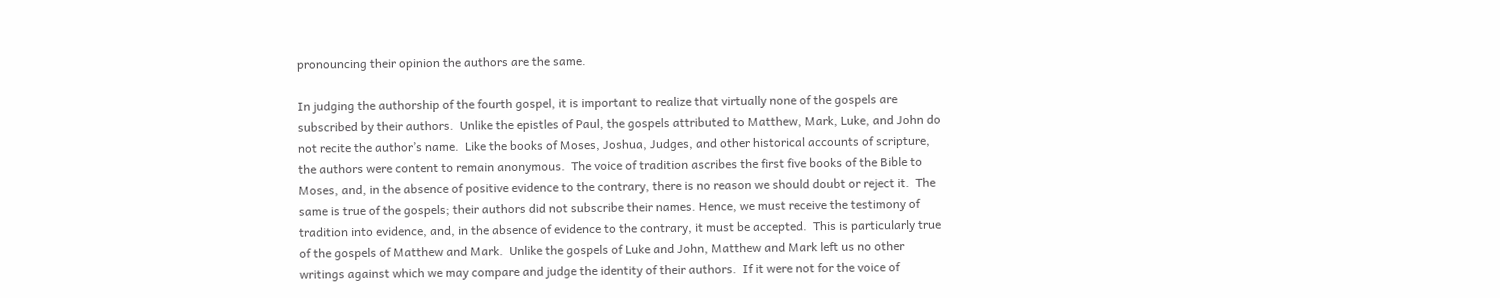pronouncing their opinion the authors are the same.

In judging the authorship of the fourth gospel, it is important to realize that virtually none of the gospels are subscribed by their authors.  Unlike the epistles of Paul, the gospels attributed to Matthew, Mark, Luke, and John do not recite the author’s name.  Like the books of Moses, Joshua, Judges, and other historical accounts of scripture, the authors were content to remain anonymous.  The voice of tradition ascribes the first five books of the Bible to Moses, and, in the absence of positive evidence to the contrary, there is no reason we should doubt or reject it.  The same is true of the gospels; their authors did not subscribe their names. Hence, we must receive the testimony of tradition into evidence, and, in the absence of evidence to the contrary, it must be accepted.  This is particularly true of the gospels of Matthew and Mark.  Unlike the gospels of Luke and John, Matthew and Mark left us no other writings against which we may compare and judge the identity of their authors.  If it were not for the voice of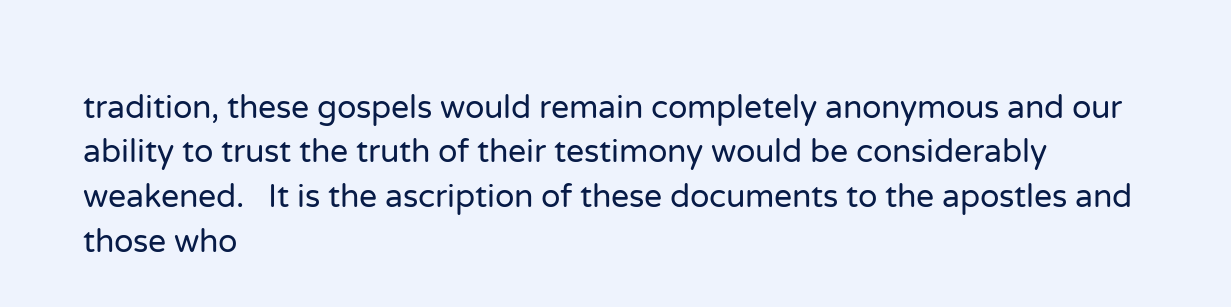tradition, these gospels would remain completely anonymous and our ability to trust the truth of their testimony would be considerably weakened.   It is the ascription of these documents to the apostles and those who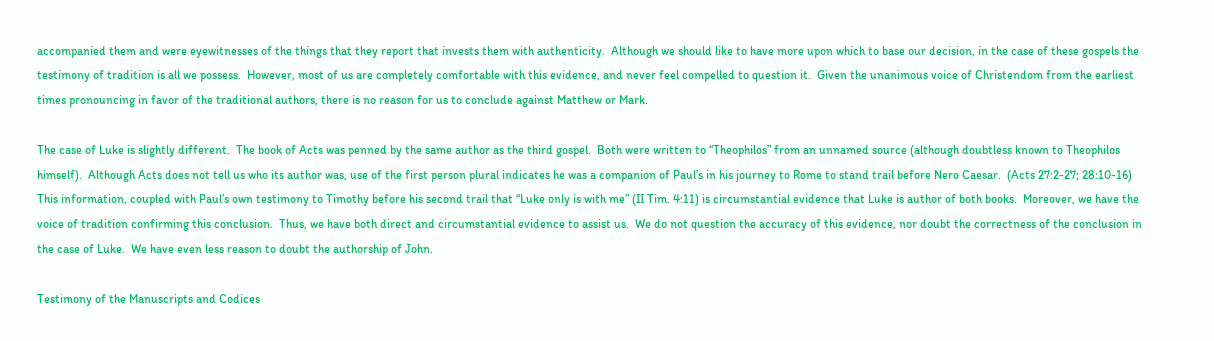accompanied them and were eyewitnesses of the things that they report that invests them with authenticity.  Although we should like to have more upon which to base our decision, in the case of these gospels the testimony of tradition is all we possess.  However, most of us are completely comfortable with this evidence, and never feel compelled to question it.  Given the unanimous voice of Christendom from the earliest times pronouncing in favor of the traditional authors, there is no reason for us to conclude against Matthew or Mark.

The case of Luke is slightly different.  The book of Acts was penned by the same author as the third gospel.  Both were written to “Theophilos” from an unnamed source (although doubtless known to Theophilos himself).  Although Acts does not tell us who its author was, use of the first person plural indicates he was a companion of Paul’s in his journey to Rome to stand trail before Nero Caesar.  (Acts 27:2-27; 28:10-16)  This information, coupled with Paul’s own testimony to Timothy before his second trail that “Luke only is with me” (II Tim. 4:11) is circumstantial evidence that Luke is author of both books.  Moreover, we have the voice of tradition confirming this conclusion.  Thus, we have both direct and circumstantial evidence to assist us.  We do not question the accuracy of this evidence, nor doubt the correctness of the conclusion in the case of Luke.  We have even less reason to doubt the authorship of John.

Testimony of the Manuscripts and Codices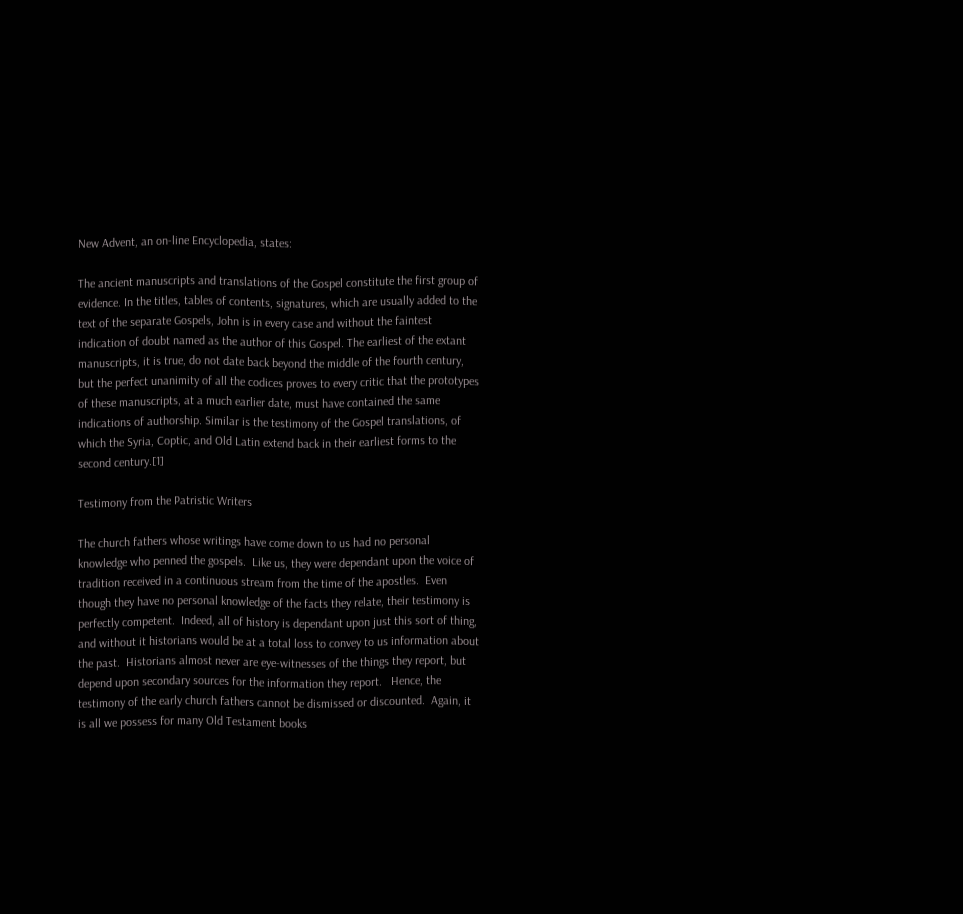New Advent, an on-line Encyclopedia, states:

The ancient manuscripts and translations of the Gospel constitute the first group of evidence. In the titles, tables of contents, signatures, which are usually added to the text of the separate Gospels, John is in every case and without the faintest indication of doubt named as the author of this Gospel. The earliest of the extant manuscripts, it is true, do not date back beyond the middle of the fourth century, but the perfect unanimity of all the codices proves to every critic that the prototypes of these manuscripts, at a much earlier date, must have contained the same indications of authorship. Similar is the testimony of the Gospel translations, of which the Syria, Coptic, and Old Latin extend back in their earliest forms to the second century.[1]

Testimony from the Patristic Writers

The church fathers whose writings have come down to us had no personal knowledge who penned the gospels.  Like us, they were dependant upon the voice of tradition received in a continuous stream from the time of the apostles.  Even though they have no personal knowledge of the facts they relate, their testimony is perfectly competent.  Indeed, all of history is dependant upon just this sort of thing, and without it historians would be at a total loss to convey to us information about the past.  Historians almost never are eye-witnesses of the things they report, but depend upon secondary sources for the information they report.   Hence, the testimony of the early church fathers cannot be dismissed or discounted.  Again, it is all we possess for many Old Testament books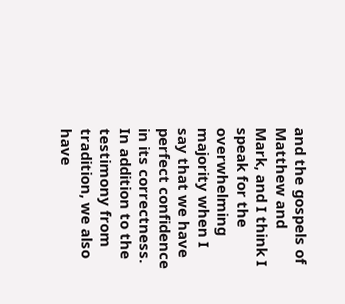and the gospels of Matthew and Mark, and I think I speak for the overwhelming majority when I say that we have perfect confidence in its correctness.  In addition to the testimony from tradition, we also have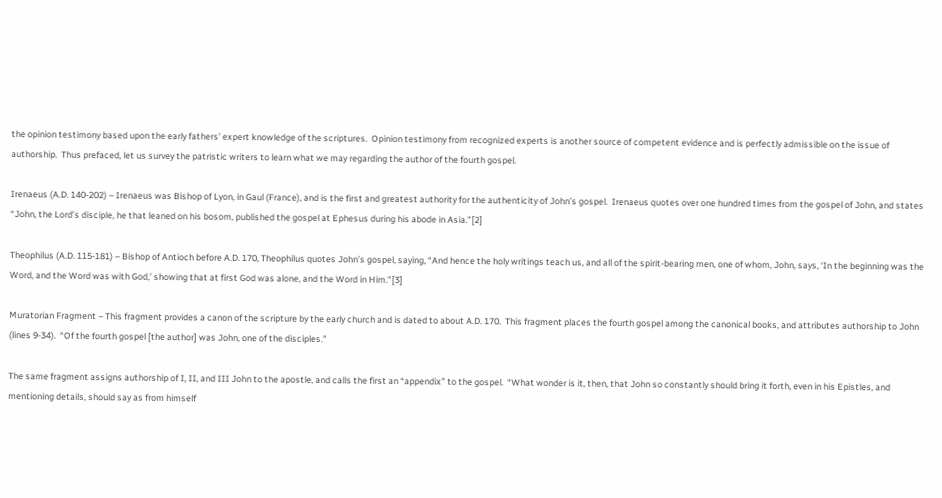the opinion testimony based upon the early fathers’ expert knowledge of the scriptures.  Opinion testimony from recognized experts is another source of competent evidence and is perfectly admissible on the issue of authorship.  Thus prefaced, let us survey the patristic writers to learn what we may regarding the author of the fourth gospel.

Irenaeus (A.D. 140-202) – Irenaeus was Bishop of Lyon, in Gaul (France), and is the first and greatest authority for the authenticity of John’s gospel.  Irenaeus quotes over one hundred times from the gospel of John, and states “John, the Lord’s disciple, he that leaned on his bosom, published the gospel at Ephesus during his abode in Asia.”[2]

Theophilus (A.D. 115-181) – Bishop of Antioch before A.D. 170, Theophilus quotes John’s gospel, saying, “And hence the holy writings teach us, and all of the spirit-bearing men, one of whom, John, says, ‘In the beginning was the Word, and the Word was with God,’ showing that at first God was alone, and the Word in Him.”[3]

Muratorian Fragment – This fragment provides a canon of the scripture by the early church and is dated to about A.D. 170.  This fragment places the fourth gospel among the canonical books, and attributes authorship to John (lines 9-34).  “Of the fourth gospel [the author] was John, one of the disciples.”

The same fragment assigns authorship of I, II, and III John to the apostle, and calls the first an “appendix” to the gospel.  “What wonder is it, then, that John so constantly should bring it forth, even in his Epistles, and mentioning details, should say as from himself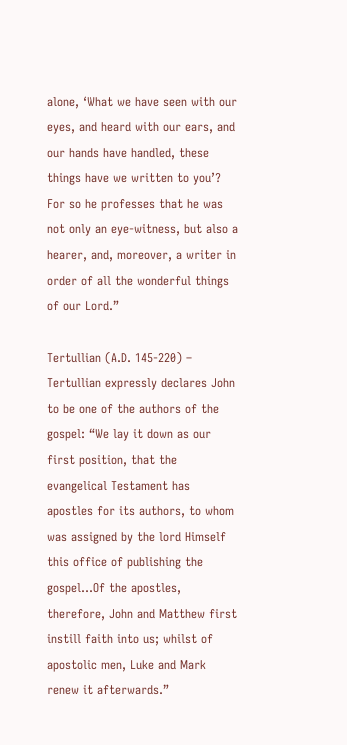alone, ‘What we have seen with our eyes, and heard with our ears, and our hands have handled, these things have we written to you’?  For so he professes that he was not only an eye-witness, but also a hearer, and, moreover, a writer in order of all the wonderful things of our Lord.”

Tertullian (A.D. 145-220) –  Tertullian expressly declares John to be one of the authors of the gospel: “We lay it down as our first position, that the evangelical Testament has apostles for its authors, to whom was assigned by the lord Himself this office of publishing the gospel…Of the apostles, therefore, John and Matthew first instill faith into us; whilst of apostolic men, Luke and Mark renew it afterwards.”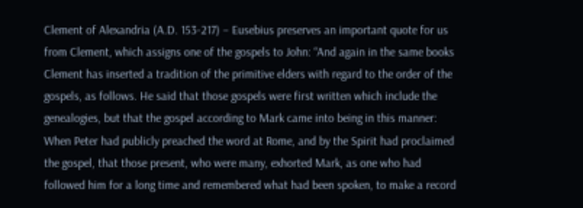Clement of Alexandria (A.D. 153-217) – Eusebius preserves an important quote for us from Clement, which assigns one of the gospels to John: “And again in the same books Clement has inserted a tradition of the primitive elders with regard to the order of the gospels, as follows. He said that those gospels were first written which include the genealogies, but that the gospel according to Mark came into being in this manner: When Peter had publicly preached the word at Rome, and by the Spirit had proclaimed the gospel, that those present, who were many, exhorted Mark, as one who had followed him for a long time and remembered what had been spoken, to make a record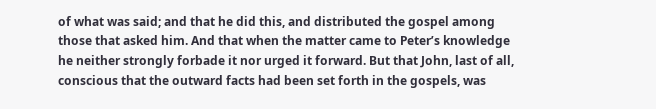of what was said; and that he did this, and distributed the gospel among those that asked him. And that when the matter came to Peter’s knowledge he neither strongly forbade it nor urged it forward. But that John, last of all, conscious that the outward facts had been set forth in the gospels, was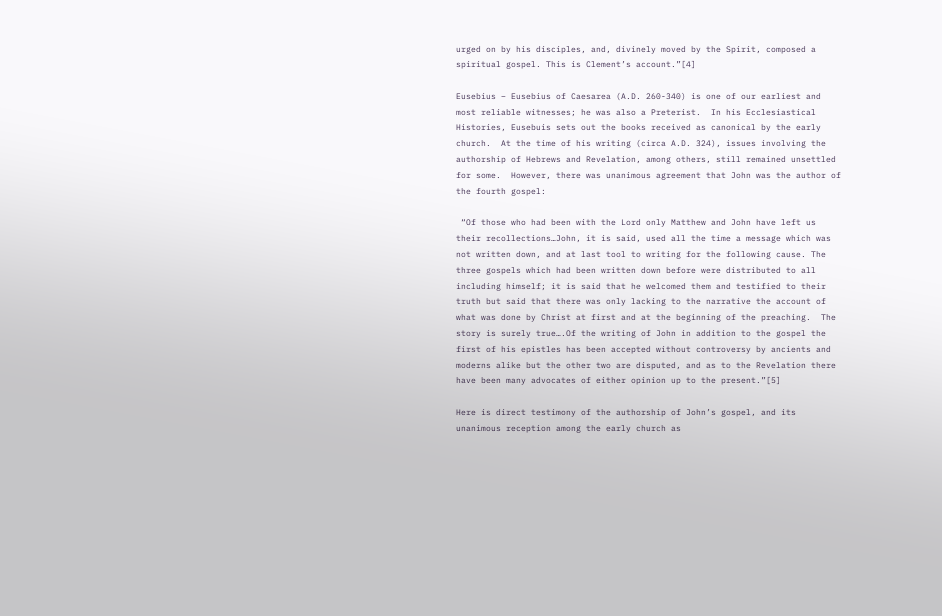urged on by his disciples, and, divinely moved by the Spirit, composed a spiritual gospel. This is Clement’s account.”[4]

Eusebius – Eusebius of Caesarea (A.D. 260-340) is one of our earliest and most reliable witnesses; he was also a Preterist.  In his Ecclesiastical Histories, Eusebuis sets out the books received as canonical by the early church.  At the time of his writing (circa A.D. 324), issues involving the authorship of Hebrews and Revelation, among others, still remained unsettled for some.  However, there was unanimous agreement that John was the author of the fourth gospel:

 “Of those who had been with the Lord only Matthew and John have left us their recollections…John, it is said, used all the time a message which was not written down, and at last tool to writing for the following cause. The three gospels which had been written down before were distributed to all including himself; it is said that he welcomed them and testified to their truth but said that there was only lacking to the narrative the account of what was done by Christ at first and at the beginning of the preaching.  The story is surely true….Of the writing of John in addition to the gospel the first of his epistles has been accepted without controversy by ancients and moderns alike but the other two are disputed, and as to the Revelation there have been many advocates of either opinion up to the present.”[5]

Here is direct testimony of the authorship of John’s gospel, and its unanimous reception among the early church as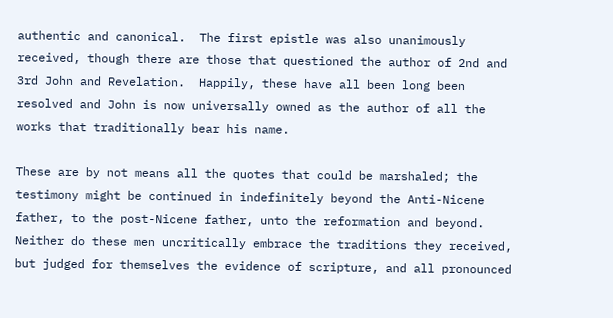authentic and canonical.  The first epistle was also unanimously received, though there are those that questioned the author of 2nd and 3rd John and Revelation.  Happily, these have all been long been resolved and John is now universally owned as the author of all the works that traditionally bear his name.

These are by not means all the quotes that could be marshaled; the testimony might be continued in indefinitely beyond the Anti-Nicene father, to the post-Nicene father, unto the reformation and beyond.  Neither do these men uncritically embrace the traditions they received, but judged for themselves the evidence of scripture, and all pronounced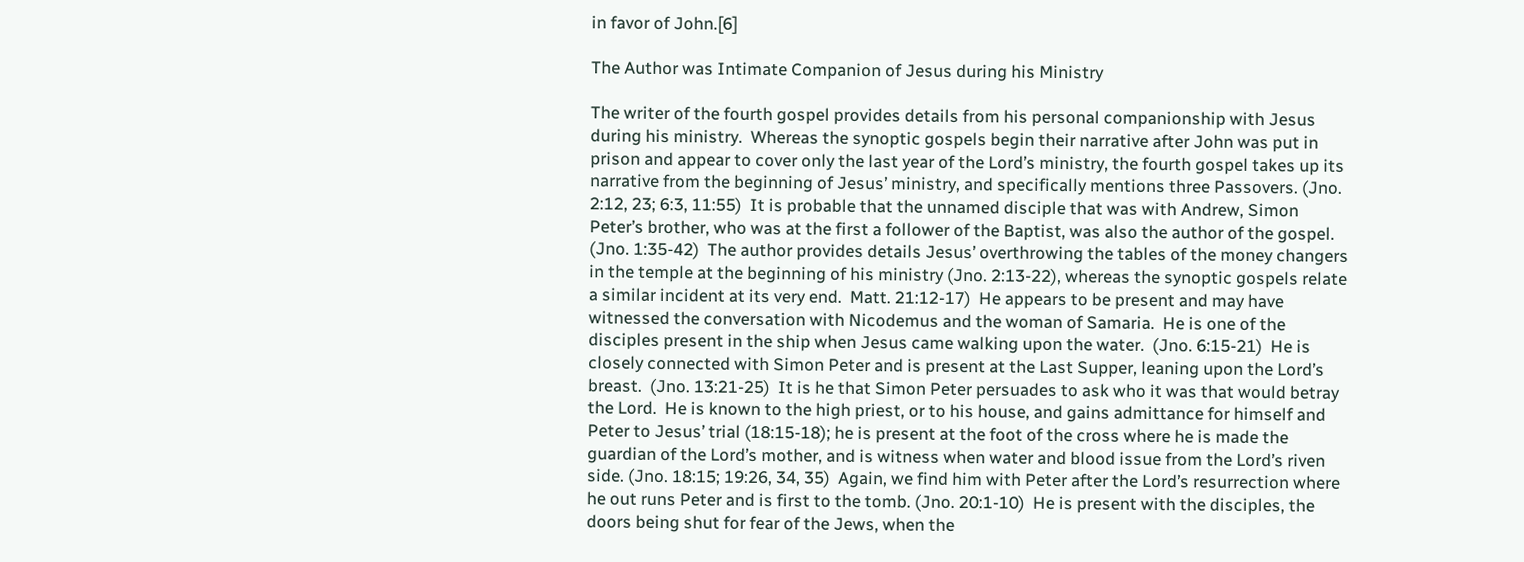in favor of John.[6]

The Author was Intimate Companion of Jesus during his Ministry

The writer of the fourth gospel provides details from his personal companionship with Jesus during his ministry.  Whereas the synoptic gospels begin their narrative after John was put in prison and appear to cover only the last year of the Lord’s ministry, the fourth gospel takes up its narrative from the beginning of Jesus’ ministry, and specifically mentions three Passovers. (Jno. 2:12, 23; 6:3, 11:55)  It is probable that the unnamed disciple that was with Andrew, Simon Peter’s brother, who was at the first a follower of the Baptist, was also the author of the gospel.  (Jno. 1:35-42)  The author provides details Jesus’ overthrowing the tables of the money changers in the temple at the beginning of his ministry (Jno. 2:13-22), whereas the synoptic gospels relate a similar incident at its very end.  Matt. 21:12-17)  He appears to be present and may have witnessed the conversation with Nicodemus and the woman of Samaria.  He is one of the disciples present in the ship when Jesus came walking upon the water.  (Jno. 6:15-21)  He is closely connected with Simon Peter and is present at the Last Supper, leaning upon the Lord’s breast.  (Jno. 13:21-25)  It is he that Simon Peter persuades to ask who it was that would betray the Lord.  He is known to the high priest, or to his house, and gains admittance for himself and Peter to Jesus’ trial (18:15-18); he is present at the foot of the cross where he is made the guardian of the Lord’s mother, and is witness when water and blood issue from the Lord’s riven side. (Jno. 18:15; 19:26, 34, 35)  Again, we find him with Peter after the Lord’s resurrection where he out runs Peter and is first to the tomb. (Jno. 20:1-10)  He is present with the disciples, the doors being shut for fear of the Jews, when the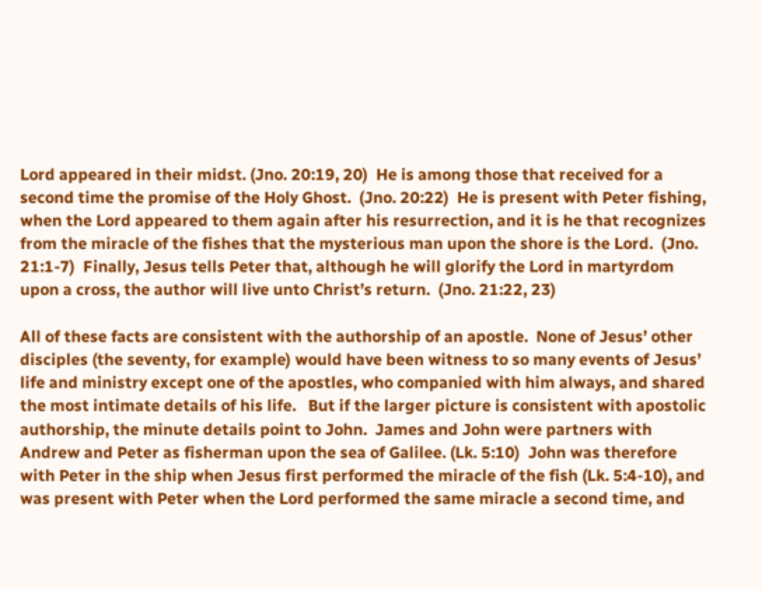Lord appeared in their midst. (Jno. 20:19, 20)  He is among those that received for a second time the promise of the Holy Ghost.  (Jno. 20:22)  He is present with Peter fishing, when the Lord appeared to them again after his resurrection, and it is he that recognizes from the miracle of the fishes that the mysterious man upon the shore is the Lord.  (Jno. 21:1-7)  Finally, Jesus tells Peter that, although he will glorify the Lord in martyrdom upon a cross, the author will live unto Christ’s return.  (Jno. 21:22, 23)

All of these facts are consistent with the authorship of an apostle.  None of Jesus’ other disciples (the seventy, for example) would have been witness to so many events of Jesus’ life and ministry except one of the apostles, who companied with him always, and shared the most intimate details of his life.   But if the larger picture is consistent with apostolic authorship, the minute details point to John.  James and John were partners with Andrew and Peter as fisherman upon the sea of Galilee. (Lk. 5:10)  John was therefore with Peter in the ship when Jesus first performed the miracle of the fish (Lk. 5:4-10), and was present with Peter when the Lord performed the same miracle a second time, and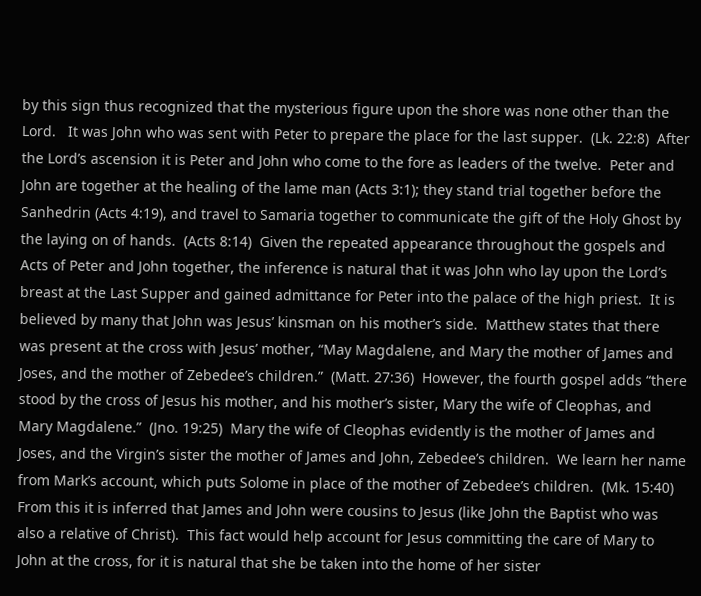by this sign thus recognized that the mysterious figure upon the shore was none other than the Lord.   It was John who was sent with Peter to prepare the place for the last supper.  (Lk. 22:8)  After the Lord’s ascension it is Peter and John who come to the fore as leaders of the twelve.  Peter and John are together at the healing of the lame man (Acts 3:1); they stand trial together before the Sanhedrin (Acts 4:19), and travel to Samaria together to communicate the gift of the Holy Ghost by the laying on of hands.  (Acts 8:14)  Given the repeated appearance throughout the gospels and Acts of Peter and John together, the inference is natural that it was John who lay upon the Lord’s breast at the Last Supper and gained admittance for Peter into the palace of the high priest.  It is believed by many that John was Jesus’ kinsman on his mother’s side.  Matthew states that there was present at the cross with Jesus’ mother, “May Magdalene, and Mary the mother of James and Joses, and the mother of Zebedee’s children.”  (Matt. 27:36)  However, the fourth gospel adds “there stood by the cross of Jesus his mother, and his mother’s sister, Mary the wife of Cleophas, and Mary Magdalene.”  (Jno. 19:25)  Mary the wife of Cleophas evidently is the mother of James and Joses, and the Virgin’s sister the mother of James and John, Zebedee’s children.  We learn her name from Mark’s account, which puts Solome in place of the mother of Zebedee’s children.  (Mk. 15:40)  From this it is inferred that James and John were cousins to Jesus (like John the Baptist who was also a relative of Christ).  This fact would help account for Jesus committing the care of Mary to John at the cross, for it is natural that she be taken into the home of her sister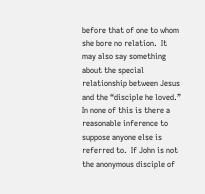before that of one to whom she bore no relation.  It may also say something about the special relationship between Jesus and the “disciple he loved.”  In none of this is there a reasonable inference to suppose anyone else is referred to.  If John is not the anonymous disciple of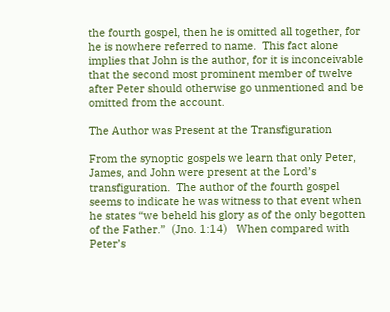the fourth gospel, then he is omitted all together, for he is nowhere referred to name.  This fact alone implies that John is the author, for it is inconceivable that the second most prominent member of twelve after Peter should otherwise go unmentioned and be omitted from the account.

The Author was Present at the Transfiguration

From the synoptic gospels we learn that only Peter, James, and John were present at the Lord’s transfiguration.  The author of the fourth gospel seems to indicate he was witness to that event when he states “we beheld his glory as of the only begotten of the Father.”  (Jno. 1:14)   When compared with Peter’s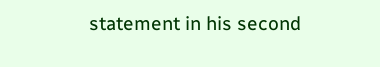statement in his second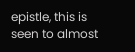epistle, this is seen to almost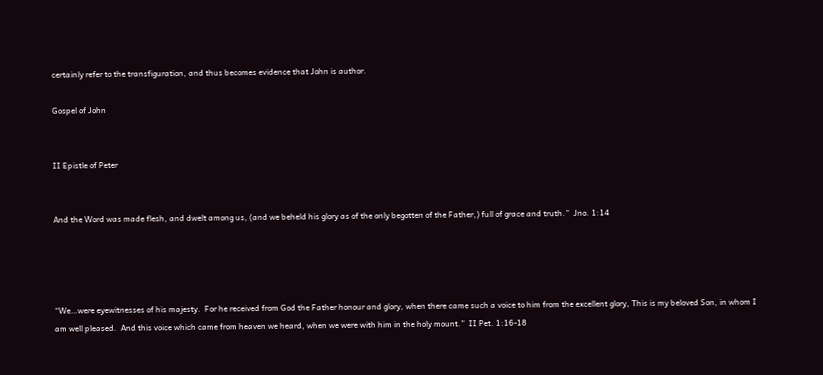certainly refer to the transfiguration, and thus becomes evidence that John is author.

Gospel of John


II Epistle of Peter


And the Word was made flesh, and dwelt among us, (and we beheld his glory as of the only begotten of the Father,) full of grace and truth.”  Jno. 1:14




“We…were eyewitnesses of his majesty.  For he received from God the Father honour and glory, when there came such a voice to him from the excellent glory, This is my beloved Son, in whom I am well pleased.  And this voice which came from heaven we heard, when we were with him in the holy mount.”  II Pet. 1:16-18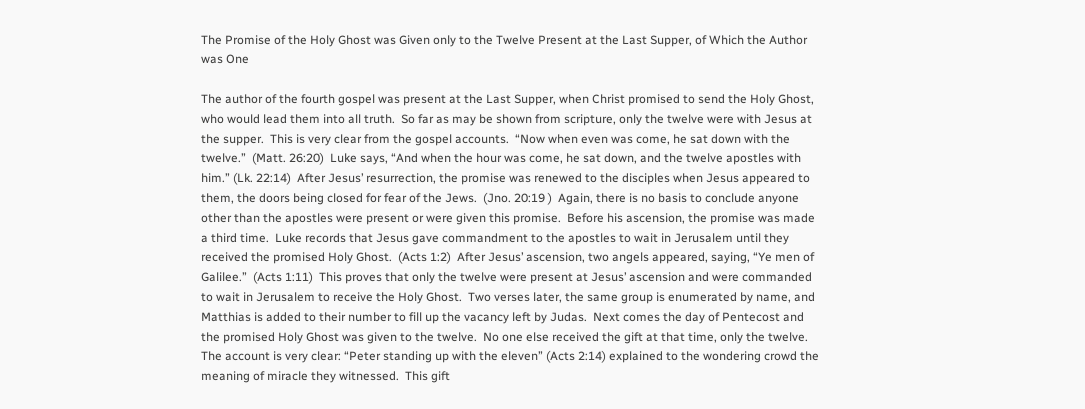The Promise of the Holy Ghost was Given only to the Twelve Present at the Last Supper, of Which the Author was One

The author of the fourth gospel was present at the Last Supper, when Christ promised to send the Holy Ghost, who would lead them into all truth.  So far as may be shown from scripture, only the twelve were with Jesus at the supper.  This is very clear from the gospel accounts.  “Now when even was come, he sat down with the twelve.”  (Matt. 26:20)  Luke says, “And when the hour was come, he sat down, and the twelve apostles with him.” (Lk. 22:14)  After Jesus’ resurrection, the promise was renewed to the disciples when Jesus appeared to them, the doors being closed for fear of the Jews.  (Jno. 20:19 )  Again, there is no basis to conclude anyone other than the apostles were present or were given this promise.  Before his ascension, the promise was made a third time.  Luke records that Jesus gave commandment to the apostles to wait in Jerusalem until they received the promised Holy Ghost.  (Acts 1:2)  After Jesus’ ascension, two angels appeared, saying, “Ye men of Galilee.”  (Acts 1:11)  This proves that only the twelve were present at Jesus’ ascension and were commanded to wait in Jerusalem to receive the Holy Ghost.  Two verses later, the same group is enumerated by name, and Matthias is added to their number to fill up the vacancy left by Judas.  Next comes the day of Pentecost and the promised Holy Ghost was given to the twelve.  No one else received the gift at that time, only the twelve.  The account is very clear: “Peter standing up with the eleven” (Acts 2:14) explained to the wondering crowd the meaning of miracle they witnessed.  This gift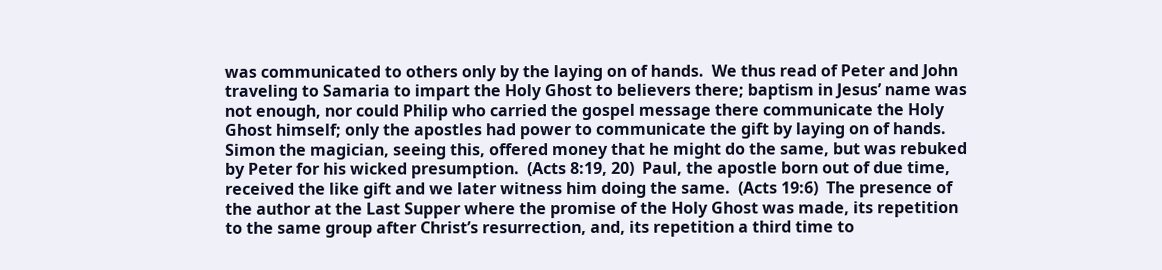was communicated to others only by the laying on of hands.  We thus read of Peter and John traveling to Samaria to impart the Holy Ghost to believers there; baptism in Jesus’ name was not enough, nor could Philip who carried the gospel message there communicate the Holy Ghost himself; only the apostles had power to communicate the gift by laying on of hands.  Simon the magician, seeing this, offered money that he might do the same, but was rebuked by Peter for his wicked presumption.  (Acts 8:19, 20)  Paul, the apostle born out of due time, received the like gift and we later witness him doing the same.  (Acts 19:6)  The presence of the author at the Last Supper where the promise of the Holy Ghost was made, its repetition to the same group after Christ’s resurrection, and, its repetition a third time to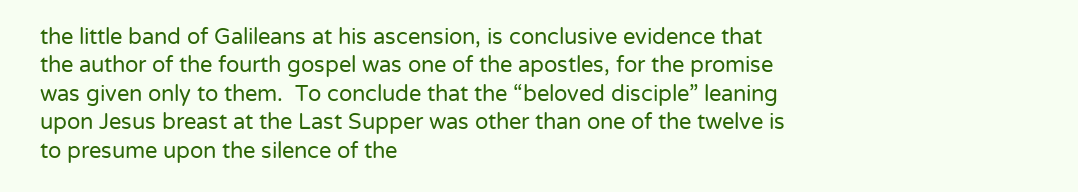the little band of Galileans at his ascension, is conclusive evidence that the author of the fourth gospel was one of the apostles, for the promise was given only to them.  To conclude that the “beloved disciple” leaning upon Jesus breast at the Last Supper was other than one of the twelve is to presume upon the silence of the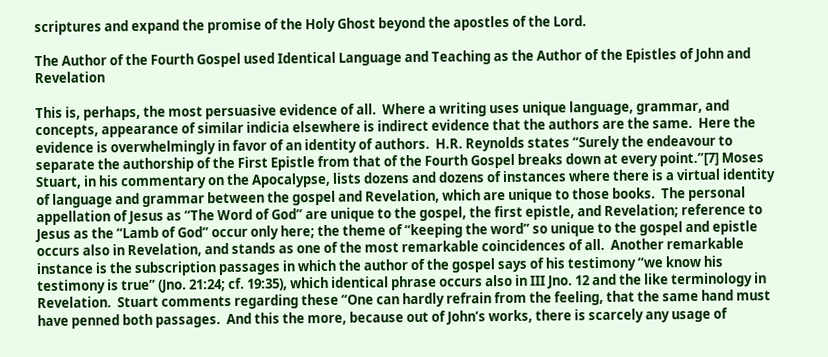scriptures and expand the promise of the Holy Ghost beyond the apostles of the Lord.

The Author of the Fourth Gospel used Identical Language and Teaching as the Author of the Epistles of John and Revelation

This is, perhaps, the most persuasive evidence of all.  Where a writing uses unique language, grammar, and concepts, appearance of similar indicia elsewhere is indirect evidence that the authors are the same.  Here the evidence is overwhelmingly in favor of an identity of authors.  H.R. Reynolds states “Surely the endeavour to separate the authorship of the First Epistle from that of the Fourth Gospel breaks down at every point.”[7] Moses Stuart, in his commentary on the Apocalypse, lists dozens and dozens of instances where there is a virtual identity of language and grammar between the gospel and Revelation, which are unique to those books.  The personal appellation of Jesus as “The Word of God” are unique to the gospel, the first epistle, and Revelation; reference to Jesus as the “Lamb of God” occur only here; the theme of “keeping the word” so unique to the gospel and epistle occurs also in Revelation, and stands as one of the most remarkable coincidences of all.  Another remarkable instance is the subscription passages in which the author of the gospel says of his testimony “we know his testimony is true” (Jno. 21:24; cf. 19:35), which identical phrase occurs also in III Jno. 12 and the like terminology in Revelation.  Stuart comments regarding these “One can hardly refrain from the feeling, that the same hand must have penned both passages.  And this the more, because out of John’s works, there is scarcely any usage of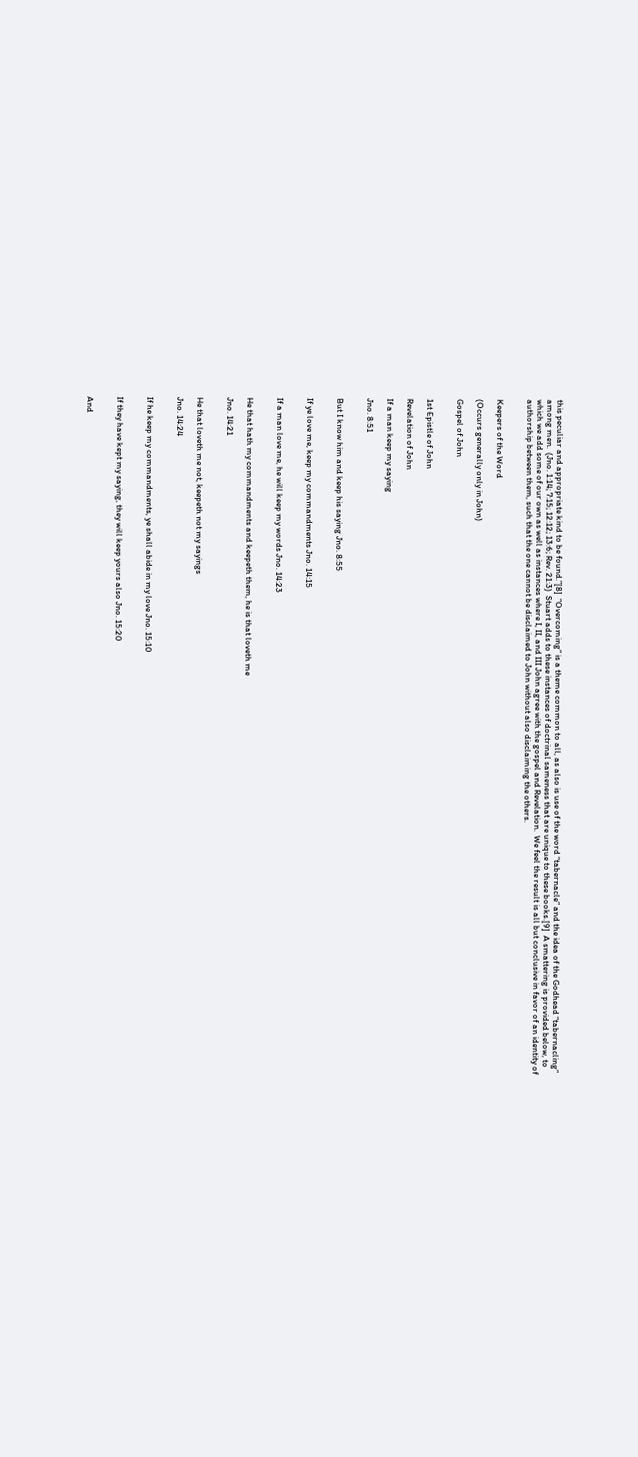this peculiar and appropriate kind to be found.”[8]  “Overcoming” is a theme common to all, as also is use of the word “tabernacle” and the idea of the Godhead “tabernacling” among men.  (Jno. 1:14; 7:15; 12:12; 13:6; Rev. 21:3)  Stuart adds to these instances of doctrinal sameness that are unique to these books.[9]  A smattering is provided below, to which we add some of our own as well as instances where I, II, and III John agree with the gospel and Revelation.  We feel the result is all but conclusive in favor of an identity of authorship between them, such that the one cannot be disclaimed to John without also disclaiming the others.


Keepers of the Word

(Occurs generally only in John)

Gospel of John


1st Epistle of John

Revelation of John

If a man keep my saying

Jno. 8:51


But I know him and keep his saying Jno. 8:55


If ye love me, keep my commandments Jno. 14:15


If a man love me, he will keep my words Jno. 14:23


He that hath my commandments and keepeth them, he is that loveth me

Jno. 14:21


He that loveth me not, keepeth not my sayings

Jno. 14:24


If he keep my commandments, ye shall abide in my love Jno. 15:10


If they have kept my saying, they will keep yours also Jno. 15:20


And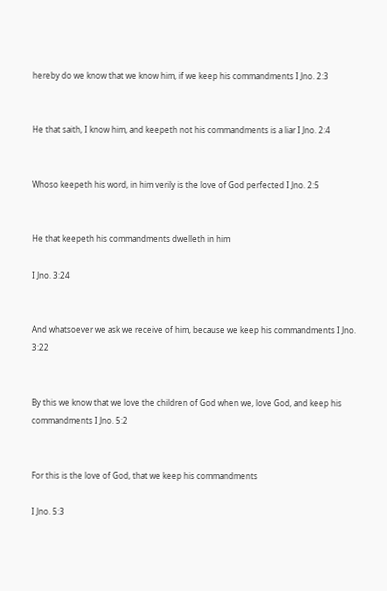hereby do we know that we know him, if we keep his commandments I Jno. 2:3


He that saith, I know him, and keepeth not his commandments is a liar I Jno. 2:4


Whoso keepeth his word, in him verily is the love of God perfected I Jno. 2:5


He that keepeth his commandments dwelleth in him

I Jno. 3:24


And whatsoever we ask we receive of him, because we keep his commandments I Jno. 3:22


By this we know that we love the children of God when we, love God, and keep his commandments I Jno. 5:2


For this is the love of God, that we keep his commandments

I Jno. 5:3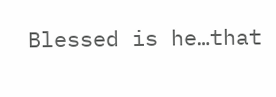Blessed is he…that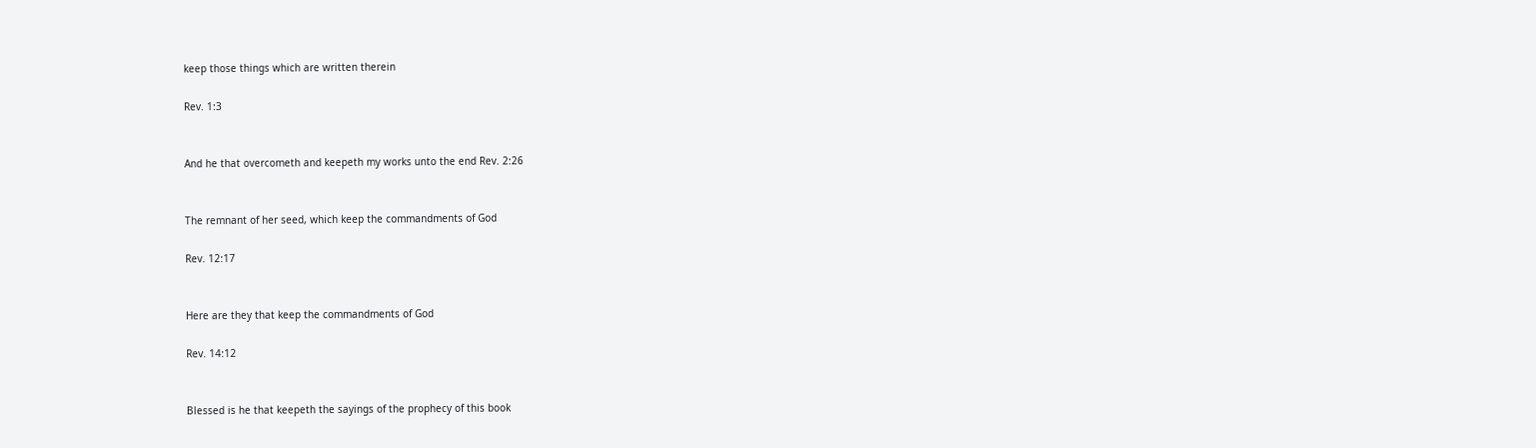keep those things which are written therein

Rev. 1:3


And he that overcometh and keepeth my works unto the end Rev. 2:26


The remnant of her seed, which keep the commandments of God

Rev. 12:17


Here are they that keep the commandments of God

Rev. 14:12


Blessed is he that keepeth the sayings of the prophecy of this book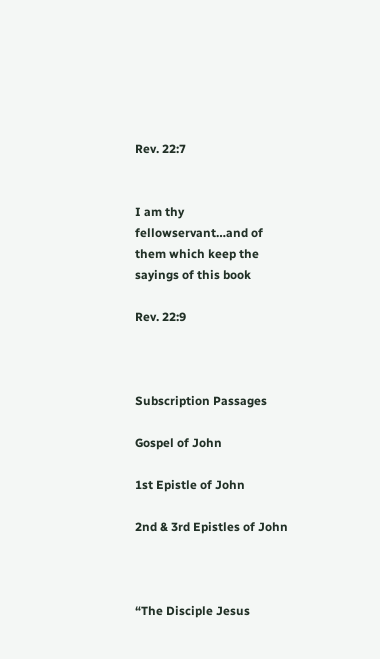Rev. 22:7


I am thy fellowservant…and of them which keep the sayings of this book

Rev. 22:9



Subscription Passages

Gospel of John

1st Epistle of John

2nd & 3rd Epistles of John



“The Disciple Jesus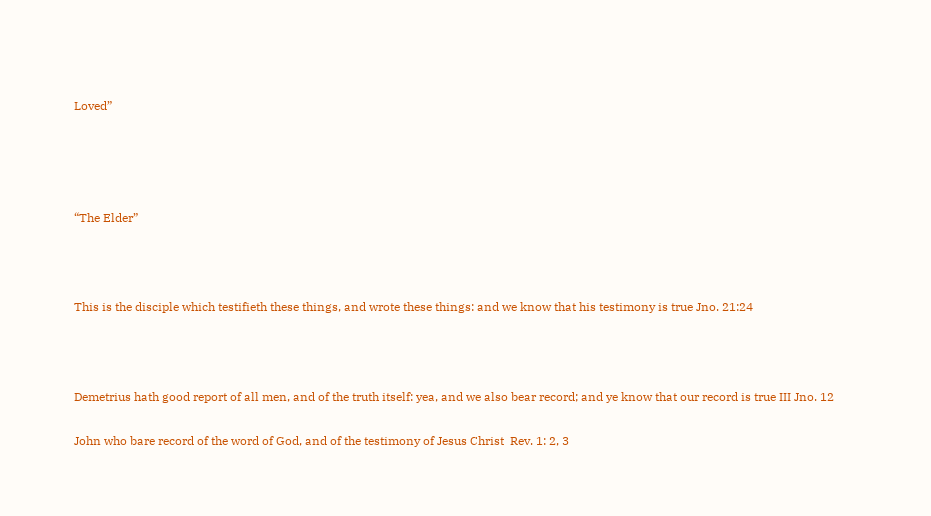Loved”




“The Elder”



This is the disciple which testifieth these things, and wrote these things: and we know that his testimony is true Jno. 21:24



Demetrius hath good report of all men, and of the truth itself: yea, and we also bear record; and ye know that our record is true III Jno. 12

John who bare record of the word of God, and of the testimony of Jesus Christ  Rev. 1: 2, 3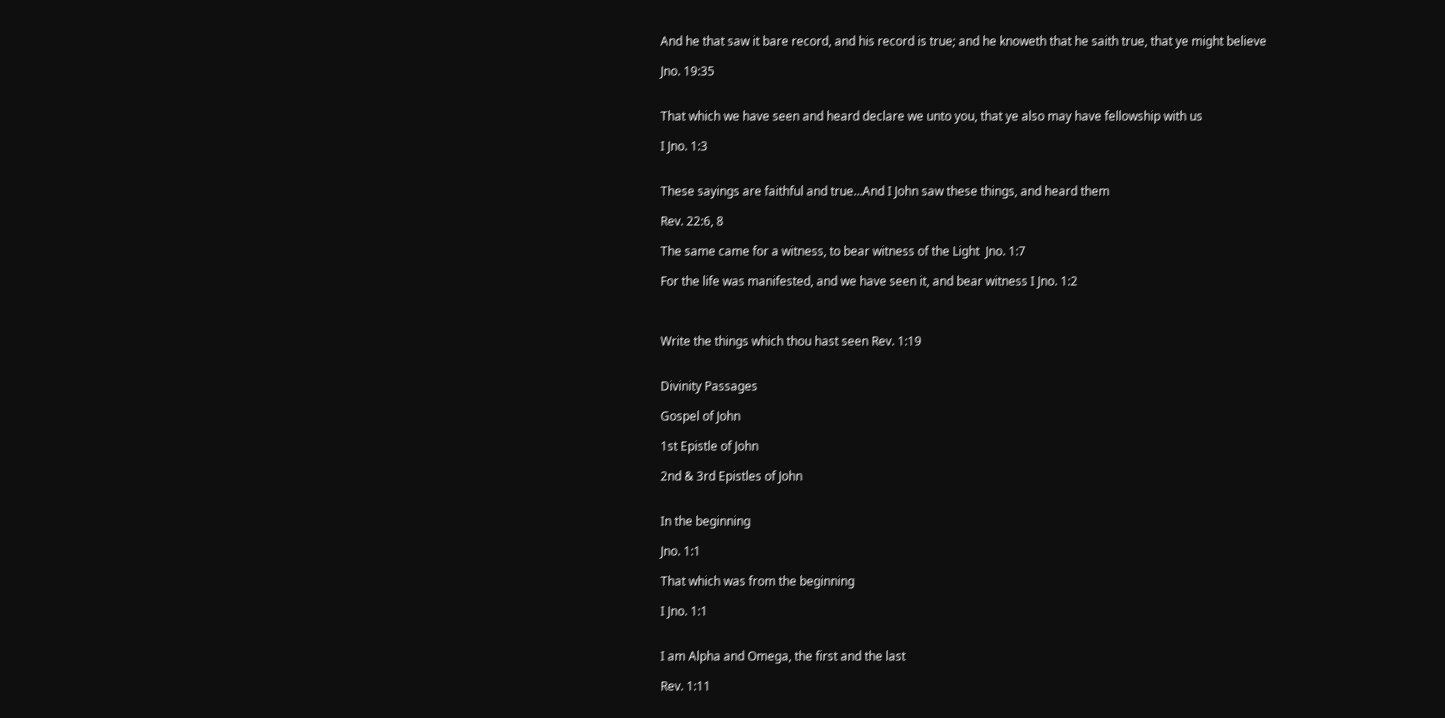And he that saw it bare record, and his record is true; and he knoweth that he saith true, that ye might believe

Jno. 19:35


That which we have seen and heard declare we unto you, that ye also may have fellowship with us

I Jno. 1:3


These sayings are faithful and true…And I John saw these things, and heard them

Rev. 22:6, 8

The same came for a witness, to bear witness of the Light  Jno. 1:7

For the life was manifested, and we have seen it, and bear witness I Jno. 1:2



Write the things which thou hast seen Rev. 1:19


Divinity Passages

Gospel of John

1st Epistle of John

2nd & 3rd Epistles of John


In the beginning

Jno. 1:1

That which was from the beginning

I Jno. 1:1


I am Alpha and Omega, the first and the last

Rev. 1:11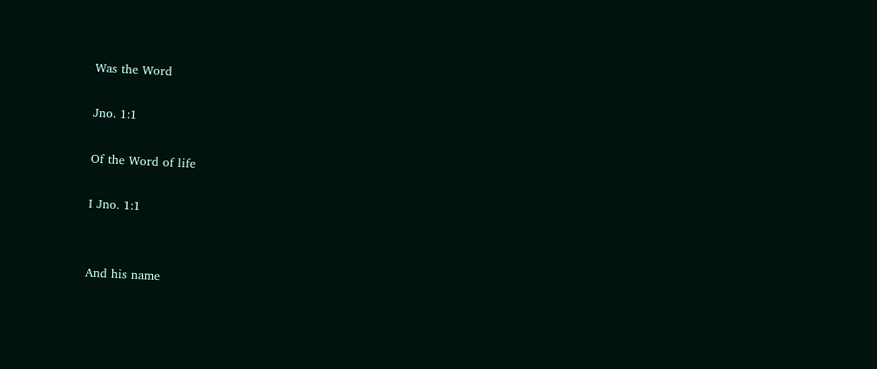Was the Word

Jno. 1:1

Of the Word of life

I Jno. 1:1


And his name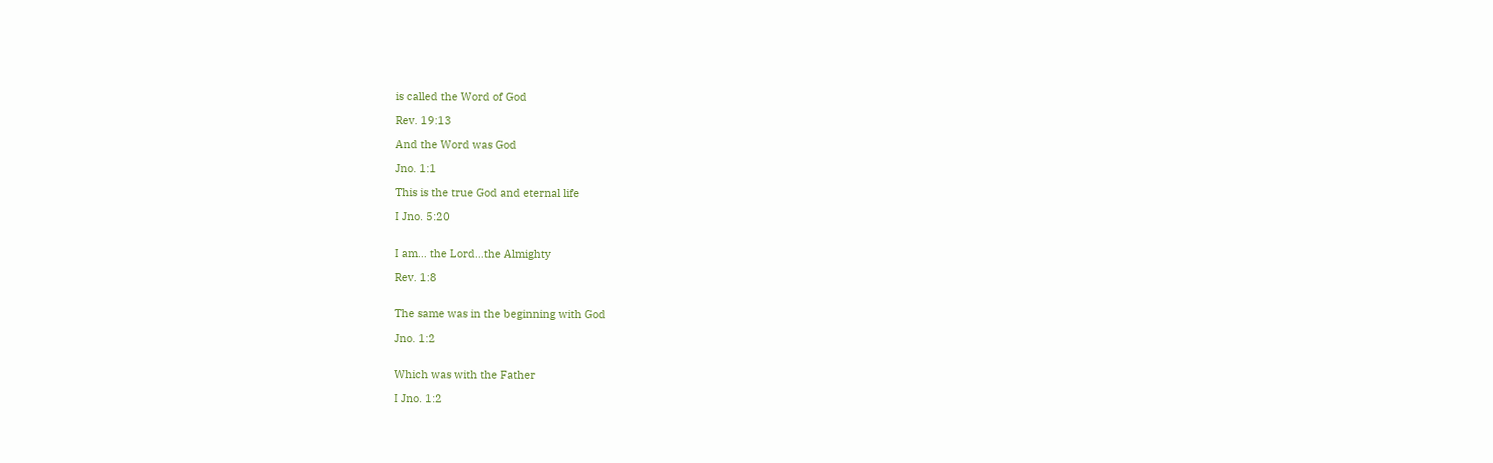is called the Word of God

Rev. 19:13

And the Word was God

Jno. 1:1

This is the true God and eternal life

I Jno. 5:20


I am... the Lord…the Almighty

Rev. 1:8


The same was in the beginning with God

Jno. 1:2


Which was with the Father

I Jno. 1:2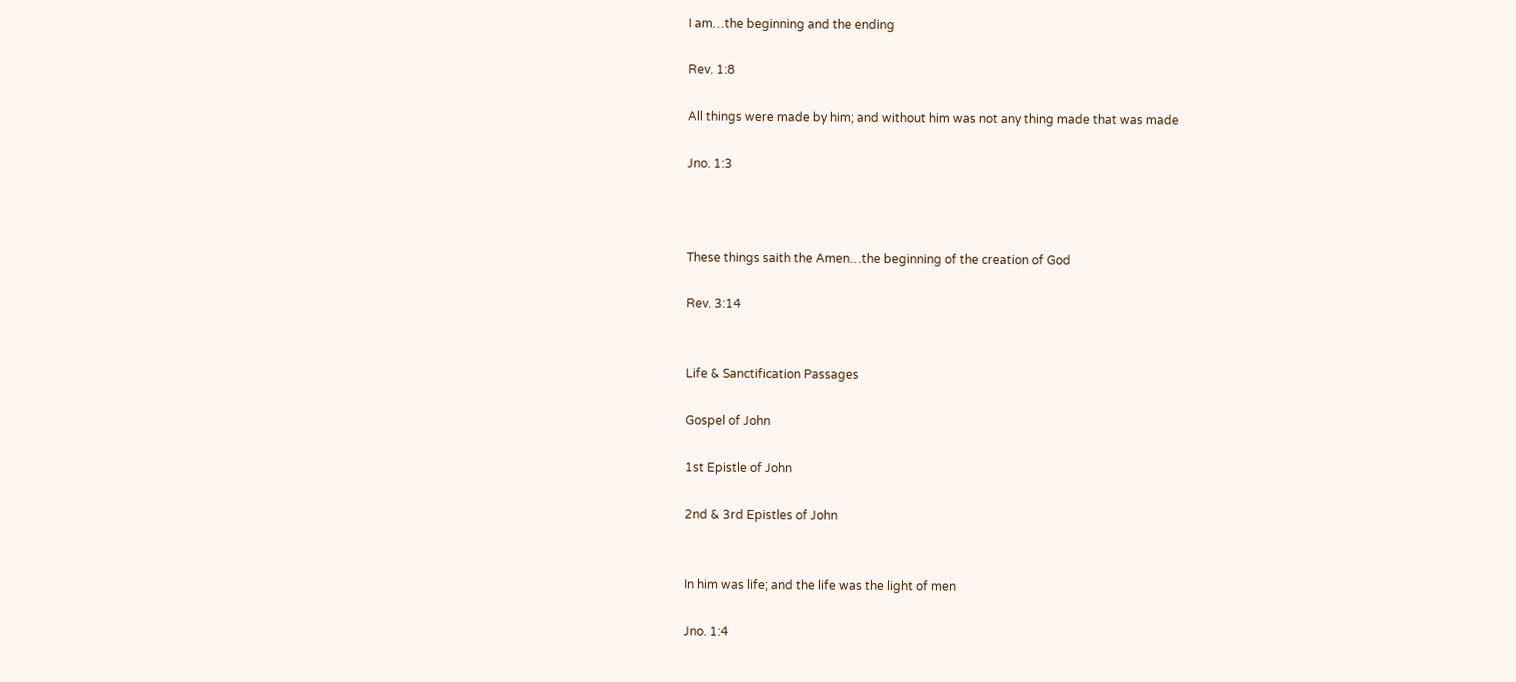I am…the beginning and the ending

Rev. 1:8

All things were made by him; and without him was not any thing made that was made

Jno. 1:3



These things saith the Amen…the beginning of the creation of God

Rev. 3:14


Life & Sanctification Passages

Gospel of John

1st Epistle of John

2nd & 3rd Epistles of John


In him was life; and the life was the light of men

Jno. 1:4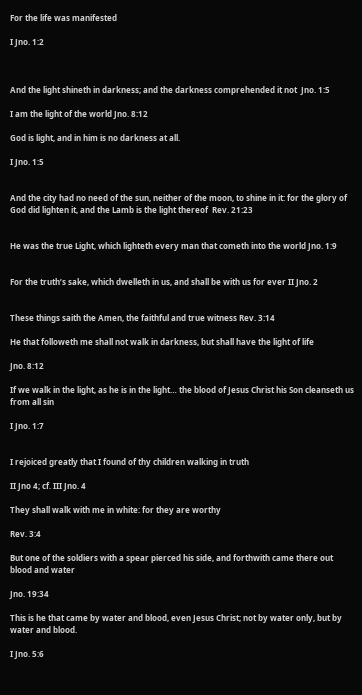For the life was manifested

I Jno. 1:2



And the light shineth in darkness; and the darkness comprehended it not  Jno. 1:5

I am the light of the world Jno. 8:12

God is light, and in him is no darkness at all.

I Jno. 1:5


And the city had no need of the sun, neither of the moon, to shine in it: for the glory of God did lighten it, and the Lamb is the light thereof  Rev. 21:23


He was the true Light, which lighteth every man that cometh into the world Jno. 1:9


For the truth’s sake, which dwelleth in us, and shall be with us for ever II Jno. 2


These things saith the Amen, the faithful and true witness Rev. 3:14

He that followeth me shall not walk in darkness, but shall have the light of life

Jno. 8:12

If we walk in the light, as he is in the light… the blood of Jesus Christ his Son cleanseth us from all sin

I Jno. 1:7


I rejoiced greatly that I found of thy children walking in truth

II Jno 4; cf. III Jno. 4

They shall walk with me in white: for they are worthy

Rev. 3:4

But one of the soldiers with a spear pierced his side, and forthwith came there out blood and water

Jno. 19:34

This is he that came by water and blood, even Jesus Christ; not by water only, but by water and blood.

I Jno. 5:6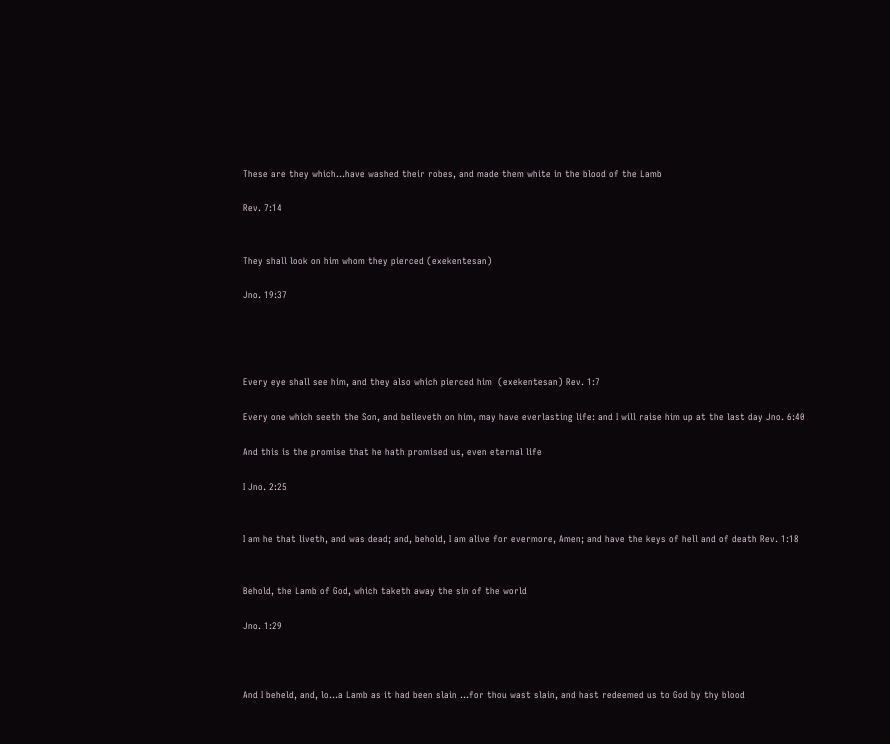These are they which…have washed their robes, and made them white in the blood of the Lamb

Rev. 7:14


They shall look on him whom they pierced (exekentesan)

Jno. 19:37




Every eye shall see him, and they also which pierced him  (exekentesan) Rev. 1:7

Every one which seeth the Son, and believeth on him, may have everlasting life: and I will raise him up at the last day Jno. 6:40

And this is the promise that he hath promised us, even eternal life

I Jno. 2:25


I am he that liveth, and was dead; and, behold, I am alive for evermore, Amen; and have the keys of hell and of death Rev. 1:18


Behold, the Lamb of God, which taketh away the sin of the world

Jno. 1:29



And I beheld, and, lo…a Lamb as it had been slain …for thou wast slain, and hast redeemed us to God by thy blood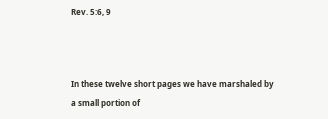Rev. 5:6, 9



In these twelve short pages we have marshaled by a small portion of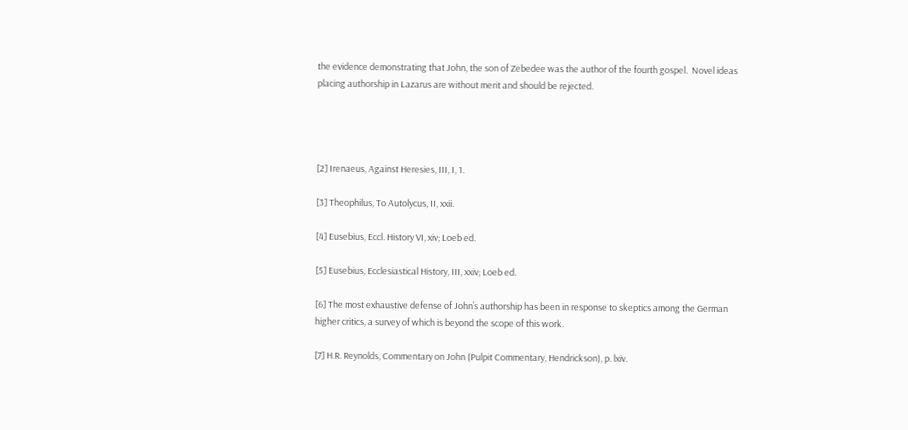the evidence demonstrating that John, the son of Zebedee was the author of the fourth gospel.  Novel ideas placing authorship in Lazarus are without merit and should be rejected.




[2] Irenaeus, Against Heresies, III, I, 1.

[3] Theophilus, To Autolycus, II, xxii.

[4] Eusebius, Eccl. History VI, xiv; Loeb ed.

[5] Eusebius, Ecclesiastical History, III, xxiv; Loeb ed.

[6] The most exhaustive defense of John’s authorship has been in response to skeptics among the German higher critics, a survey of which is beyond the scope of this work.

[7] H.R. Reynolds, Commentary on John (Pulpit Commentary, Hendrickson), p. lxiv.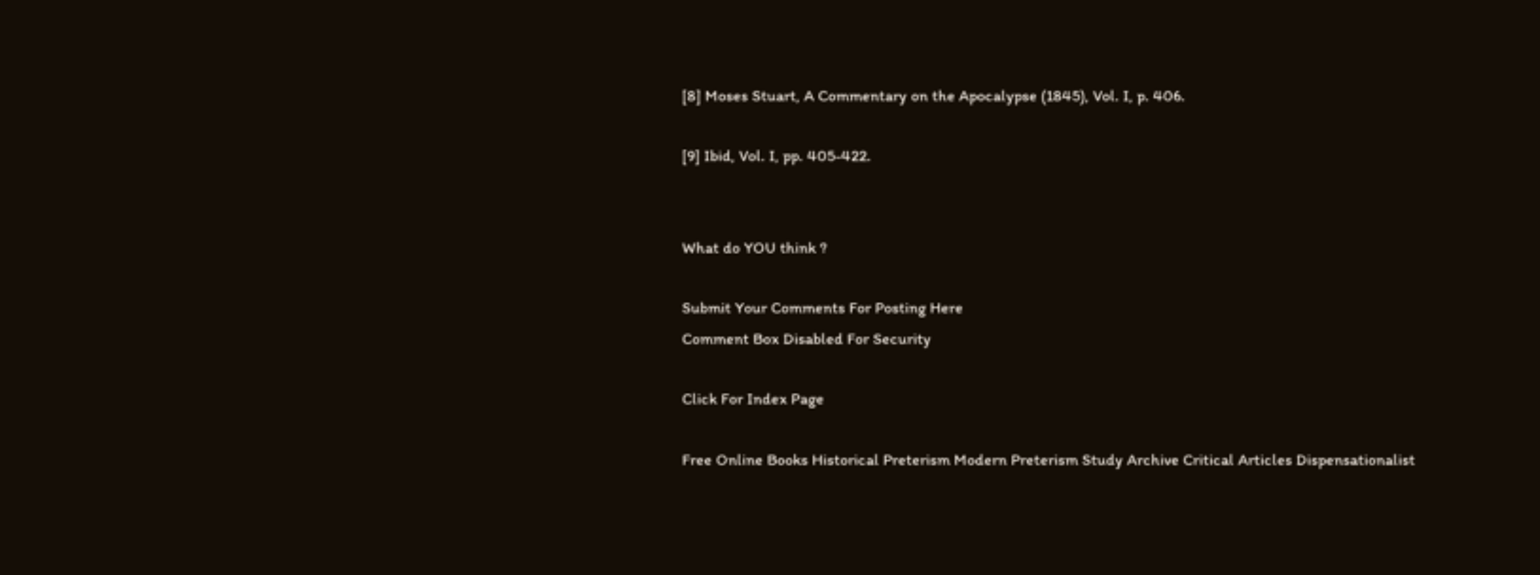[8] Moses Stuart, A Commentary on the Apocalypse (1845), Vol. I, p. 406.

[9] Ibid, Vol. I, pp. 405-422.


What do YOU think ?

Submit Your Comments For Posting Here
Comment Box Disabled For Security

Click For Index Page

Free Online Books Historical Preterism Modern Preterism Study Archive Critical Articles Dispensationalist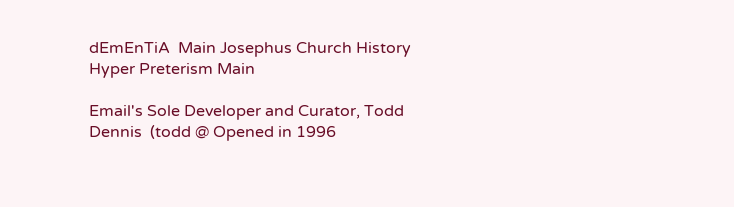dEmEnTiA  Main Josephus Church History Hyper Preterism Main

Email's Sole Developer and Curator, Todd Dennis  (todd @ Opened in 1996